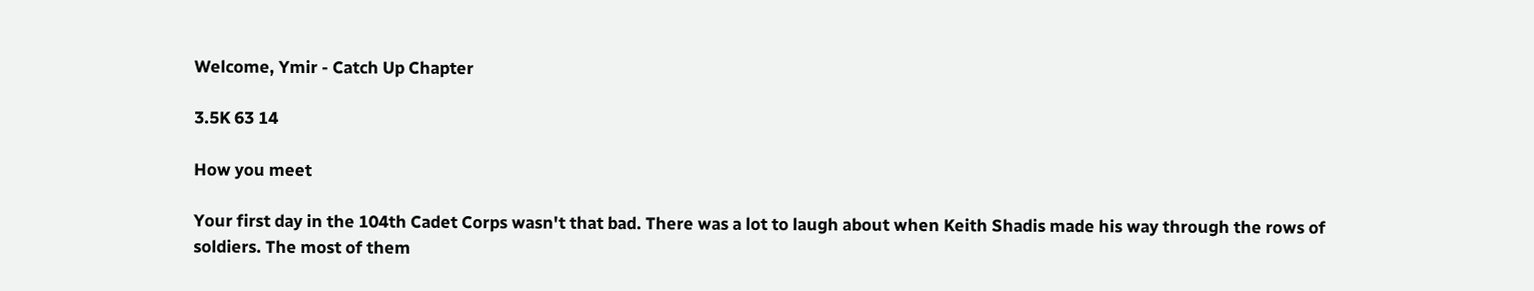Welcome, Ymir - Catch Up Chapter

3.5K 63 14

How you meet

Your first day in the 104th Cadet Corps wasn't that bad. There was a lot to laugh about when Keith Shadis made his way through the rows of soldiers. The most of them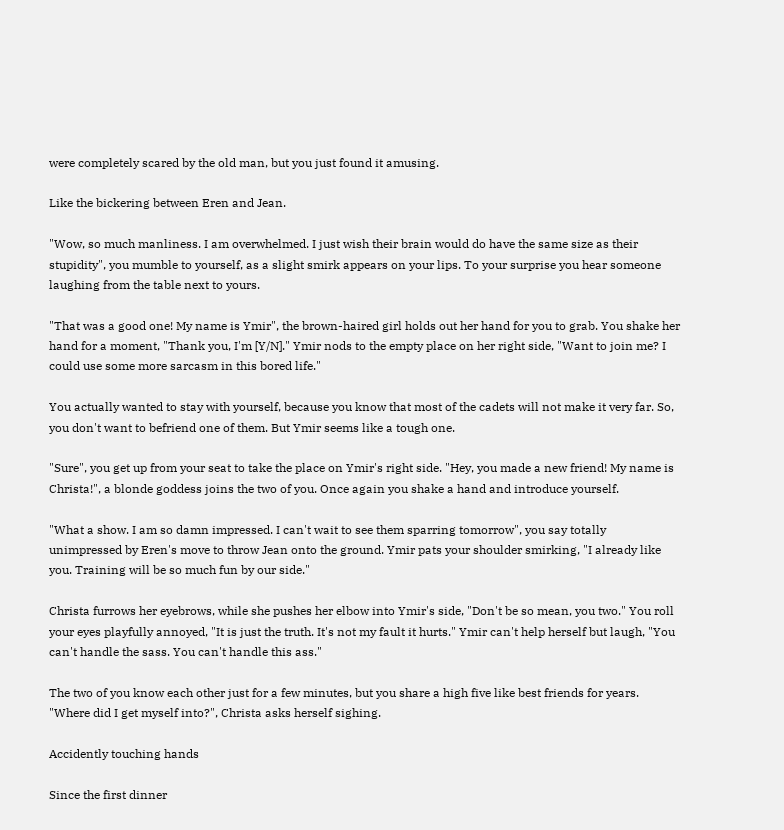were completely scared by the old man, but you just found it amusing.

Like the bickering between Eren and Jean.

"Wow, so much manliness. I am overwhelmed. I just wish their brain would do have the same size as their stupidity", you mumble to yourself, as a slight smirk appears on your lips. To your surprise you hear someone laughing from the table next to yours.

"That was a good one! My name is Ymir", the brown-haired girl holds out her hand for you to grab. You shake her hand for a moment, "Thank you, I'm [Y/N]." Ymir nods to the empty place on her right side, "Want to join me? I could use some more sarcasm in this bored life."

You actually wanted to stay with yourself, because you know that most of the cadets will not make it very far. So, you don't want to befriend one of them. But Ymir seems like a tough one.

"Sure", you get up from your seat to take the place on Ymir's right side. "Hey, you made a new friend! My name is Christa!", a blonde goddess joins the two of you. Once again you shake a hand and introduce yourself.

"What a show. I am so damn impressed. I can't wait to see them sparring tomorrow", you say totally unimpressed by Eren's move to throw Jean onto the ground. Ymir pats your shoulder smirking, "I already like you. Training will be so much fun by our side."

Christa furrows her eyebrows, while she pushes her elbow into Ymir's side, "Don't be so mean, you two." You roll your eyes playfully annoyed, "It is just the truth. It's not my fault it hurts." Ymir can't help herself but laugh, "You can't handle the sass. You can't handle this ass."

The two of you know each other just for a few minutes, but you share a high five like best friends for years. "Where did I get myself into?", Christa asks herself sighing.

Accidently touching hands

Since the first dinner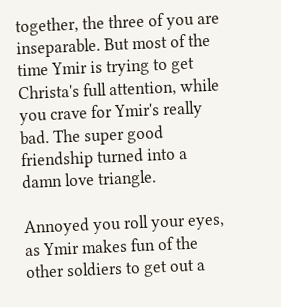together, the three of you are inseparable. But most of the time Ymir is trying to get Christa's full attention, while you crave for Ymir's really bad. The super good friendship turned into a damn love triangle.

Annoyed you roll your eyes, as Ymir makes fun of the other soldiers to get out a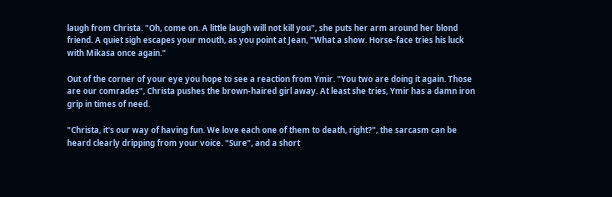laugh from Christa. "Oh, come on. A little laugh will not kill you", she puts her arm around her blond friend. A quiet sigh escapes your mouth, as you point at Jean, "What a show. Horse-face tries his luck with Mikasa once again."

Out of the corner of your eye you hope to see a reaction from Ymir. "You two are doing it again. Those are our comrades", Christa pushes the brown-haired girl away. At least she tries, Ymir has a damn iron grip in times of need.

"Christa, it's our way of having fun. We love each one of them to death, right?", the sarcasm can be heard clearly dripping from your voice. "Sure", and a short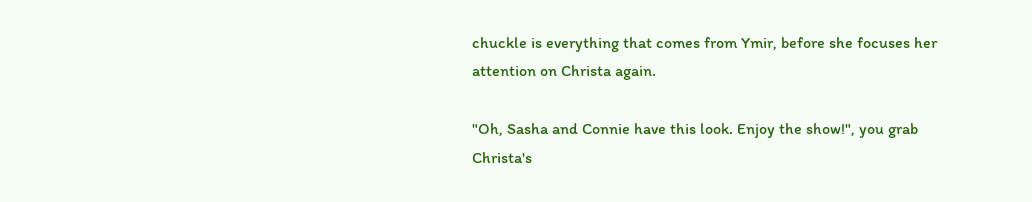chuckle is everything that comes from Ymir, before she focuses her attention on Christa again.

"Oh, Sasha and Connie have this look. Enjoy the show!", you grab Christa's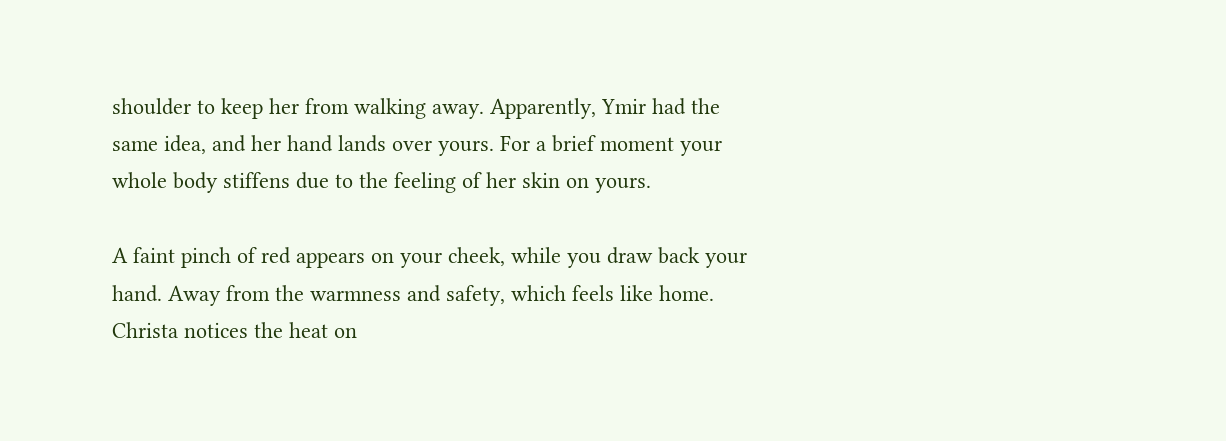shoulder to keep her from walking away. Apparently, Ymir had the same idea, and her hand lands over yours. For a brief moment your whole body stiffens due to the feeling of her skin on yours.

A faint pinch of red appears on your cheek, while you draw back your hand. Away from the warmness and safety, which feels like home. Christa notices the heat on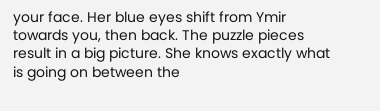your face. Her blue eyes shift from Ymir towards you, then back. The puzzle pieces result in a big picture. She knows exactly what is going on between the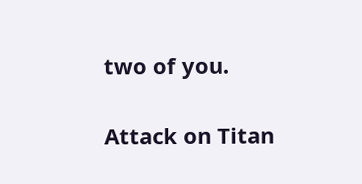two of you.

Attack on Titan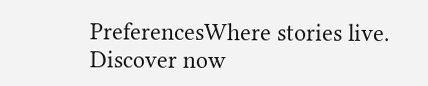PreferencesWhere stories live. Discover now